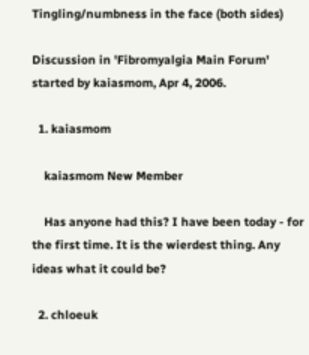Tingling/numbness in the face (both sides)

Discussion in 'Fibromyalgia Main Forum' started by kaiasmom, Apr 4, 2006.

  1. kaiasmom

    kaiasmom New Member

    Has anyone had this? I have been today - for the first time. It is the wierdest thing. Any ideas what it could be?

  2. chloeuk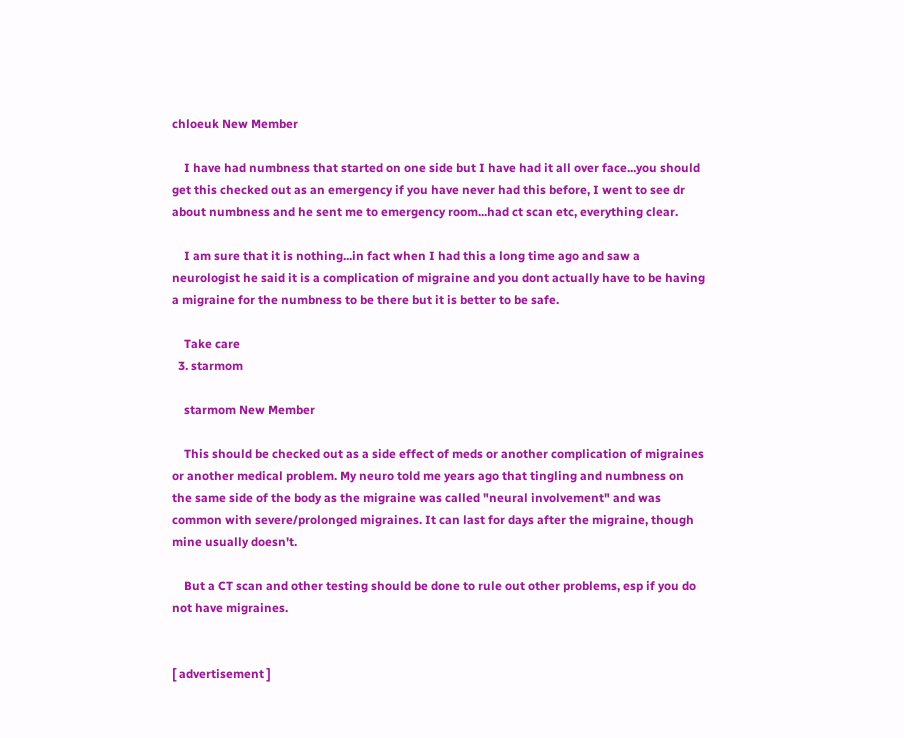chloeuk New Member

    I have had numbness that started on one side but I have had it all over face...you should get this checked out as an emergency if you have never had this before, I went to see dr about numbness and he sent me to emergency room...had ct scan etc, everything clear.

    I am sure that it is nothing...in fact when I had this a long time ago and saw a neurologist he said it is a complication of migraine and you dont actually have to be having a migraine for the numbness to be there but it is better to be safe.

    Take care
  3. starmom

    starmom New Member

    This should be checked out as a side effect of meds or another complication of migraines or another medical problem. My neuro told me years ago that tingling and numbness on the same side of the body as the migraine was called "neural involvement" and was common with severe/prolonged migraines. It can last for days after the migraine, though mine usually doesn't.

    But a CT scan and other testing should be done to rule out other problems, esp if you do not have migraines.


[ advertisement ]